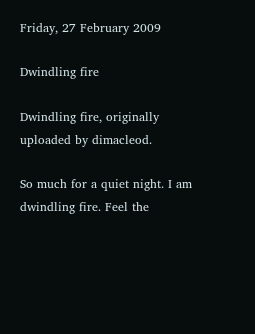Friday, 27 February 2009

Dwindling fire

Dwindling fire, originally uploaded by dimacleod.

So much for a quiet night. I am dwindling fire. Feel the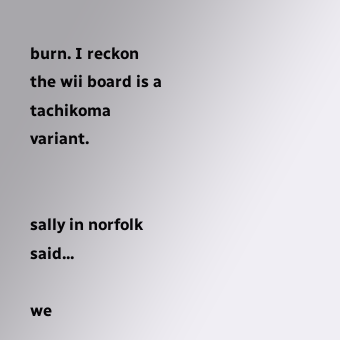burn. I reckon the wii board is a tachikoma variant.


sally in norfolk said...

we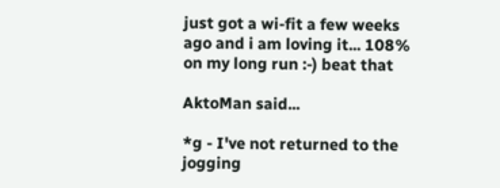just got a wi-fit a few weeks ago and i am loving it... 108% on my long run :-) beat that

AktoMan said...

*g - I've not returned to the jogging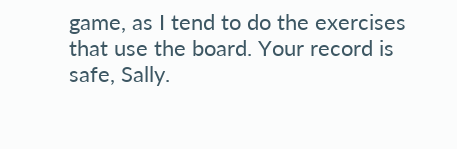game, as I tend to do the exercises that use the board. Your record is safe, Sally.